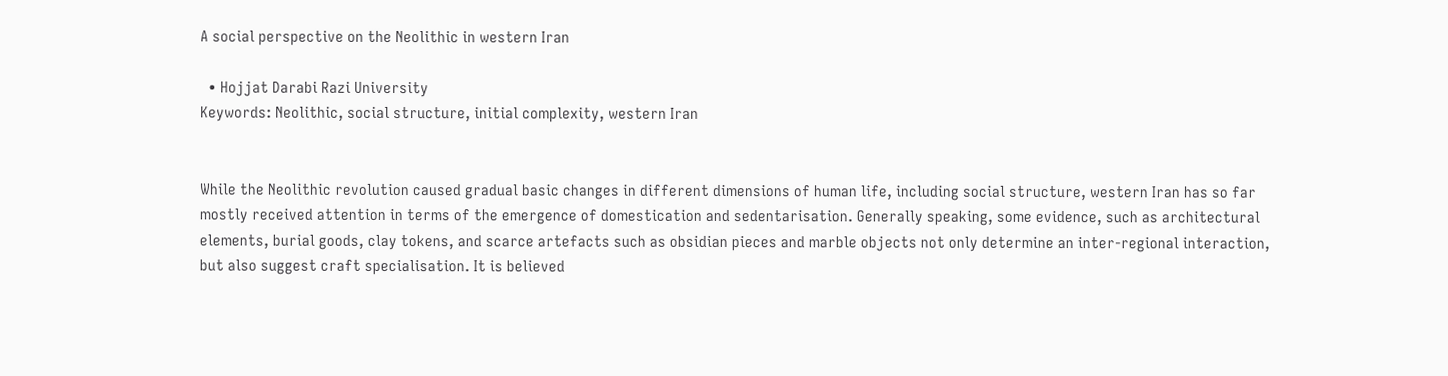A social perspective on the Neolithic in western Iran

  • Hojjat Darabi Razi University
Keywords: Neolithic, social structure, initial complexity, western Iran


While the Neolithic revolution caused gradual basic changes in different dimensions of human life, including social structure, western Iran has so far mostly received attention in terms of the emergence of domestication and sedentarisation. Generally speaking, some evidence, such as architectural elements, burial goods, clay tokens, and scarce artefacts such as obsidian pieces and marble objects not only determine an inter-regional interaction, but also suggest craft specialisation. It is believed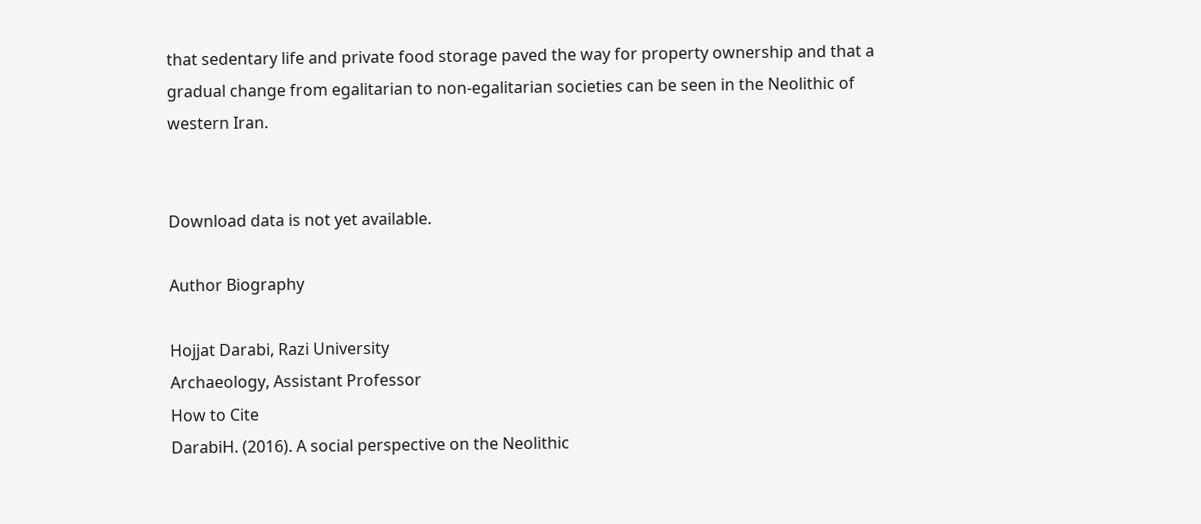that sedentary life and private food storage paved the way for property ownership and that a gradual change from egalitarian to non-egalitarian societies can be seen in the Neolithic of western Iran.


Download data is not yet available.

Author Biography

Hojjat Darabi, Razi University
Archaeology, Assistant Professor
How to Cite
DarabiH. (2016). A social perspective on the Neolithic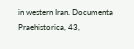in western Iran. Documenta Praehistorica, 43,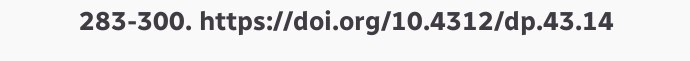283-300. https://doi.org/10.4312/dp.43.14